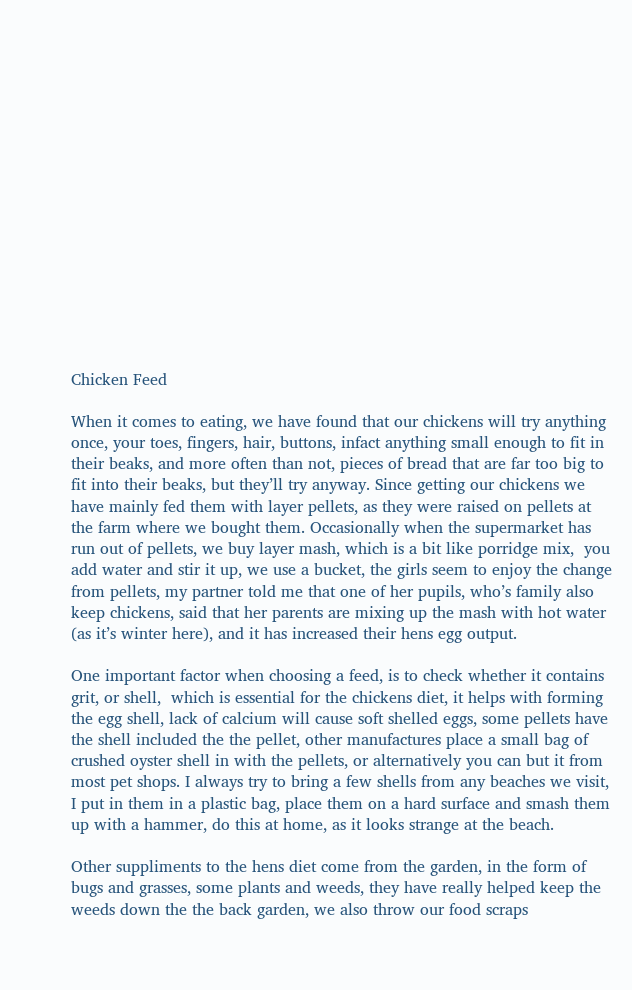Chicken Feed

When it comes to eating, we have found that our chickens will try anything once, your toes, fingers, hair, buttons, infact anything small enough to fit in their beaks, and more often than not, pieces of bread that are far too big to fit into their beaks, but they’ll try anyway. Since getting our chickens we have mainly fed them with layer pellets, as they were raised on pellets at the farm where we bought them. Occasionally when the supermarket has run out of pellets, we buy layer mash, which is a bit like porridge mix,  you add water and stir it up, we use a bucket, the girls seem to enjoy the change from pellets, my partner told me that one of her pupils, who’s family also keep chickens, said that her parents are mixing up the mash with hot water (as it’s winter here), and it has increased their hens egg output.

One important factor when choosing a feed, is to check whether it contains grit, or shell,  which is essential for the chickens diet, it helps with forming the egg shell, lack of calcium will cause soft shelled eggs, some pellets have the shell included the the pellet, other manufactures place a small bag of crushed oyster shell in with the pellets, or alternatively you can but it from most pet shops. I always try to bring a few shells from any beaches we visit, I put in them in a plastic bag, place them on a hard surface and smash them up with a hammer, do this at home, as it looks strange at the beach.

Other suppliments to the hens diet come from the garden, in the form of bugs and grasses, some plants and weeds, they have really helped keep the weeds down the the back garden, we also throw our food scraps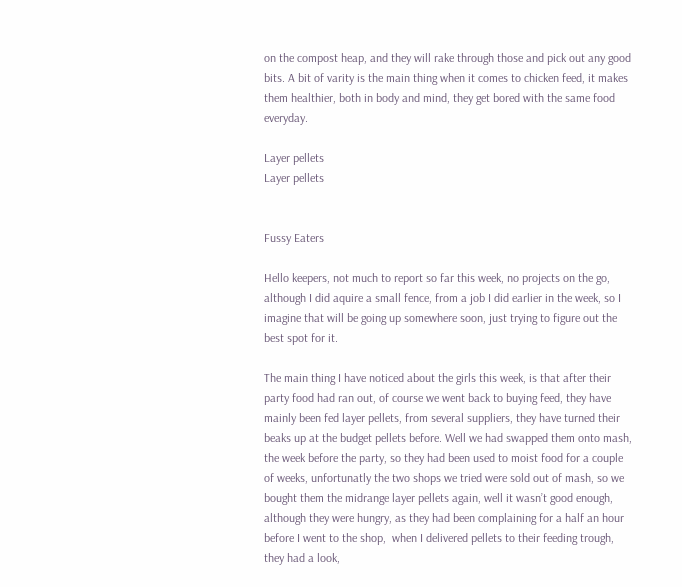on the compost heap, and they will rake through those and pick out any good bits. A bit of varity is the main thing when it comes to chicken feed, it makes them healthier, both in body and mind, they get bored with the same food everyday.

Layer pellets
Layer pellets


Fussy Eaters

Hello keepers, not much to report so far this week, no projects on the go, although I did aquire a small fence, from a job I did earlier in the week, so I imagine that will be going up somewhere soon, just trying to figure out the best spot for it.

The main thing I have noticed about the girls this week, is that after their party food had ran out, of course we went back to buying feed, they have mainly been fed layer pellets, from several suppliers, they have turned their beaks up at the budget pellets before. Well we had swapped them onto mash, the week before the party, so they had been used to moist food for a couple of weeks, unfortunatly the two shops we tried were sold out of mash, so we bought them the midrange layer pellets again, well it wasn’t good enough, although they were hungry, as they had been complaining for a half an hour before I went to the shop,  when I delivered pellets to their feeding trough, they had a look,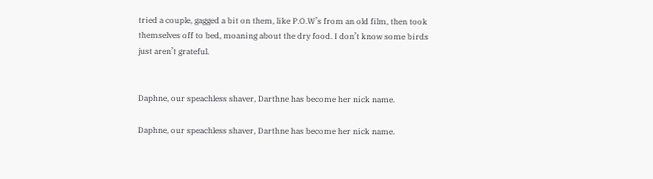tried a couple, gagged a bit on them, like P.O.W’s from an old film, then took themselves off to bed, moaning about the dry food. I don’t know some birds just aren’t grateful.


Daphne, our speachless shaver, Darthne has become her nick name.

Daphne, our speachless shaver, Darthne has become her nick name.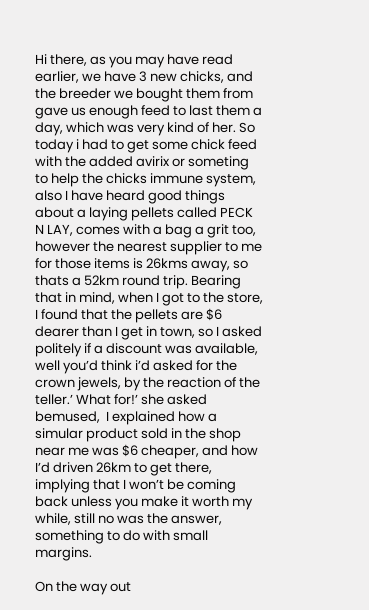Hi there, as you may have read earlier, we have 3 new chicks, and the breeder we bought them from gave us enough feed to last them a day, which was very kind of her. So today i had to get some chick feed with the added avirix or someting to help the chicks immune system, also I have heard good things about a laying pellets called PECK N LAY, comes with a bag a grit too, however the nearest supplier to me for those items is 26kms away, so thats a 52km round trip. Bearing that in mind, when I got to the store, I found that the pellets are $6 dearer than I get in town, so I asked politely if a discount was available, well you’d think i’d asked for the crown jewels, by the reaction of the teller.’ What for!’ she asked bemused,  I explained how a simular product sold in the shop near me was $6 cheaper, and how I’d driven 26km to get there, implying that I won’t be coming back unless you make it worth my while, still no was the answer, something to do with small margins.

On the way out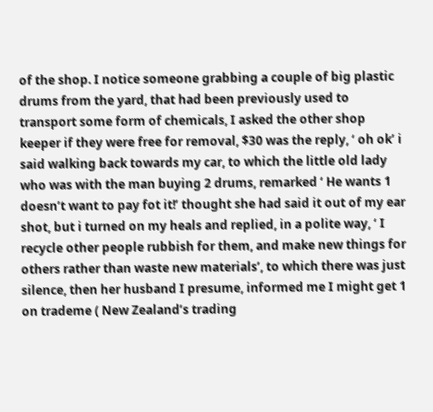of the shop. I notice someone grabbing a couple of big plastic drums from the yard, that had been previously used to transport some form of chemicals, I asked the other shop keeper if they were free for removal, $30 was the reply, ‘ oh ok’ i said walking back towards my car, to which the little old lady who was with the man buying 2 drums, remarked ‘ He wants 1 doesn’t want to pay fot it!’ thought she had said it out of my ear shot, but i turned on my heals and replied, in a polite way, ‘ I recycle other people rubbish for them, and make new things for others rather than waste new materials’, to which there was just silence, then her husband I presume, informed me I might get 1 on trademe ( New Zealand’s trading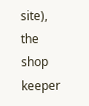site), the shop keeper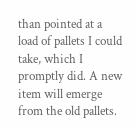than pointed at a load of pallets I could take, which I promptly did. A new item will emerge from the old pallets.